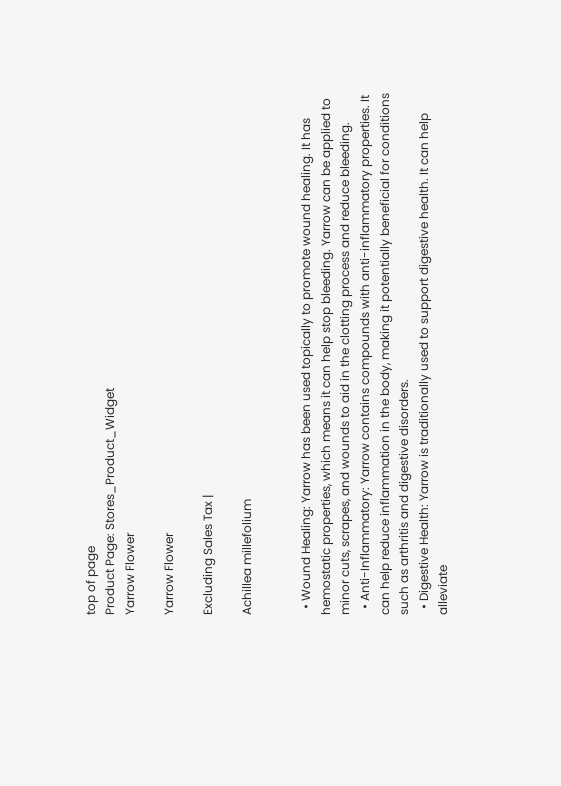top of page
Product Page: Stores_Product_Widget
Yarrow Flower

Yarrow Flower

Excluding Sales Tax |

Achillea millefolium


  • Wound Healing: Yarrow has been used topically to promote wound healing. It has hemostatic properties, which means it can help stop bleeding. Yarrow can be applied to minor cuts, scrapes, and wounds to aid in the clotting process and reduce bleeding.
  • Anti-Inflammatory: Yarrow contains compounds with anti-inflammatory properties. It can help reduce inflammation in the body, making it potentially beneficial for conditions such as arthritis and digestive disorders.
  • Digestive Health: Yarrow is traditionally used to support digestive health. It can help alleviate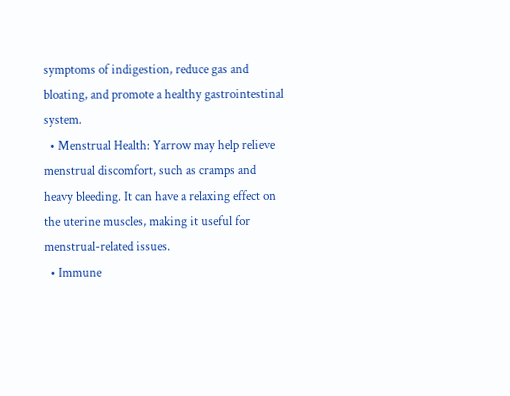symptoms of indigestion, reduce gas and bloating, and promote a healthy gastrointestinal system.
  • Menstrual Health: Yarrow may help relieve menstrual discomfort, such as cramps and heavy bleeding. It can have a relaxing effect on the uterine muscles, making it useful for menstrual-related issues.
  • Immune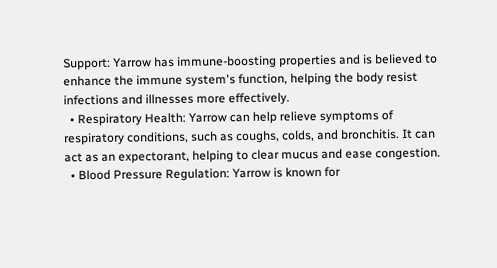Support: Yarrow has immune-boosting properties and is believed to enhance the immune system's function, helping the body resist infections and illnesses more effectively.
  • Respiratory Health: Yarrow can help relieve symptoms of respiratory conditions, such as coughs, colds, and bronchitis. It can act as an expectorant, helping to clear mucus and ease congestion.
  • Blood Pressure Regulation: Yarrow is known for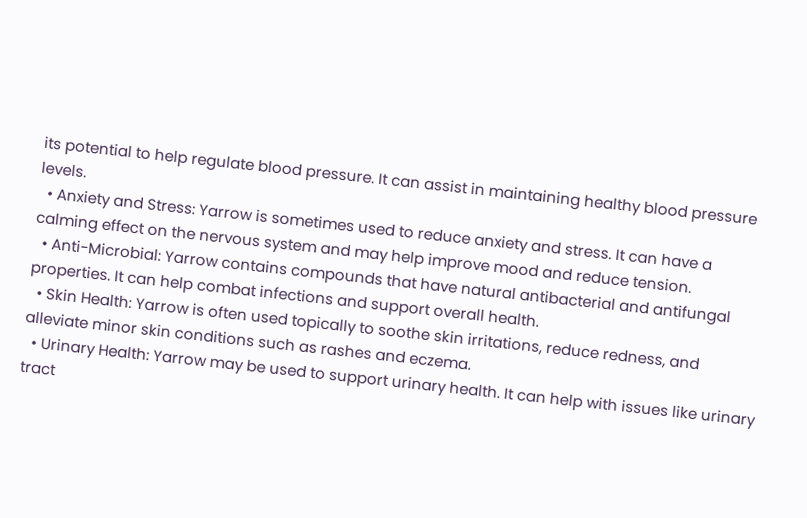its potential to help regulate blood pressure. It can assist in maintaining healthy blood pressure levels.
  • Anxiety and Stress: Yarrow is sometimes used to reduce anxiety and stress. It can have a calming effect on the nervous system and may help improve mood and reduce tension.
  • Anti-Microbial: Yarrow contains compounds that have natural antibacterial and antifungal properties. It can help combat infections and support overall health.
  • Skin Health: Yarrow is often used topically to soothe skin irritations, reduce redness, and alleviate minor skin conditions such as rashes and eczema.
  • Urinary Health: Yarrow may be used to support urinary health. It can help with issues like urinary tract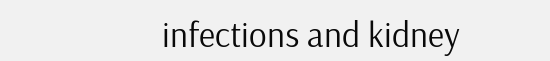infections and kidney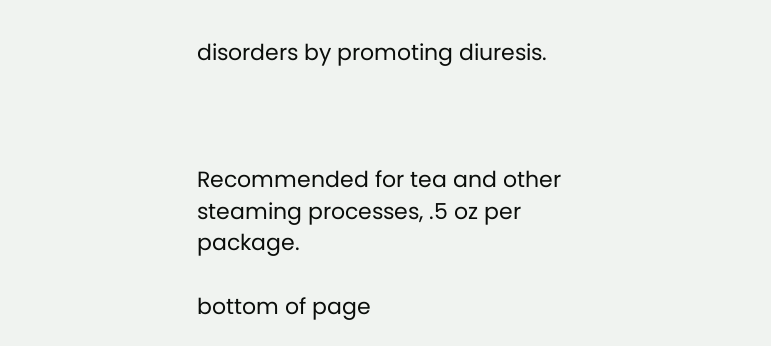disorders by promoting diuresis.



Recommended for tea and other steaming processes, .5 oz per package.

bottom of page